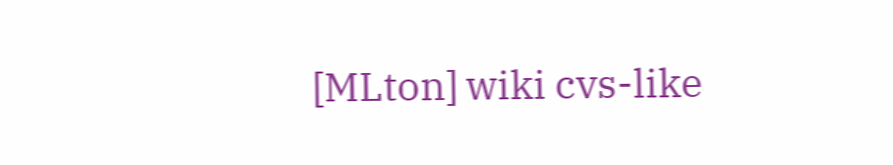[MLton] wiki cvs-like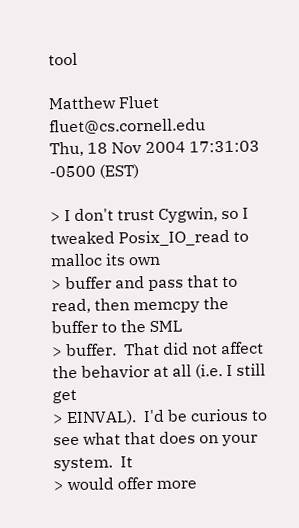tool

Matthew Fluet fluet@cs.cornell.edu
Thu, 18 Nov 2004 17:31:03 -0500 (EST)

> I don't trust Cygwin, so I tweaked Posix_IO_read to malloc its own
> buffer and pass that to read, then memcpy the buffer to the SML
> buffer.  That did not affect the behavior at all (i.e. I still get
> EINVAL).  I'd be curious to see what that does on your system.  It
> would offer more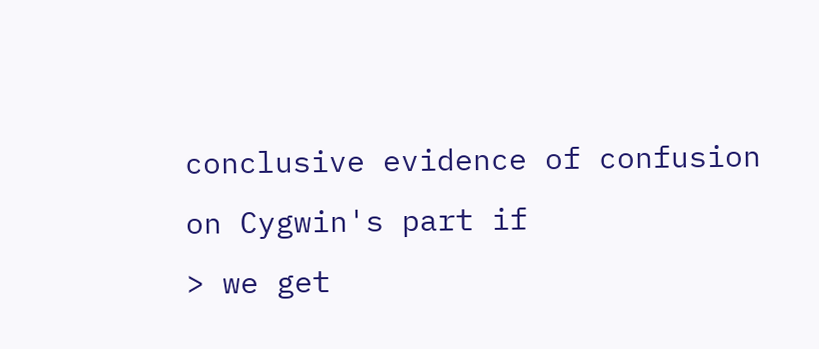conclusive evidence of confusion on Cygwin's part if
> we get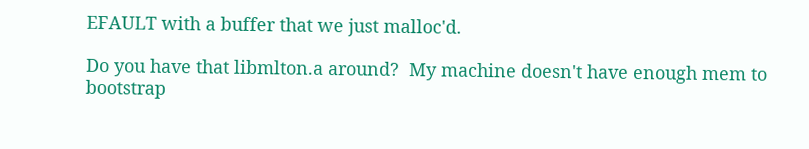EFAULT with a buffer that we just malloc'd.

Do you have that libmlton.a around?  My machine doesn't have enough mem to
bootstrap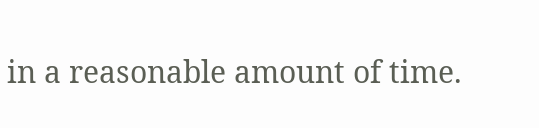in a reasonable amount of time.